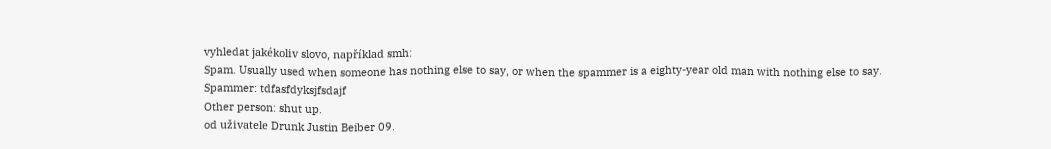vyhledat jakékoliv slovo, například smh:
Spam. Usually used when someone has nothing else to say, or when the spammer is a eighty-year old man with nothing else to say.
Spammer: tdfasfdyksjfsdajf
Other person: shut up.
od uživatele Drunk Justin Beiber 09.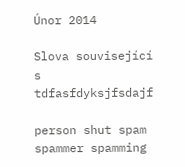Únor 2014

Slova související s tdfasfdyksjfsdajf

person shut spam spammer spamming